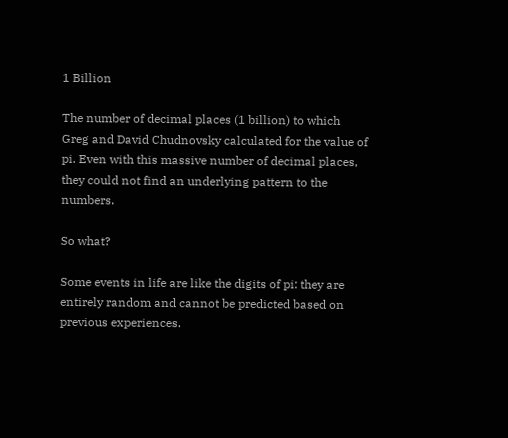1 Billion

The number of decimal places (1 billion) to which Greg and David Chudnovsky calculated for the value of pi. Even with this massive number of decimal places, they could not find an underlying pattern to the numbers.

So what?

Some events in life are like the digits of pi: they are entirely random and cannot be predicted based on previous experiences.